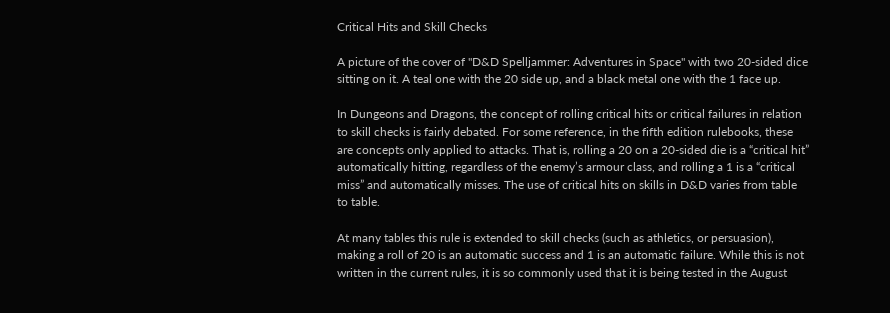Critical Hits and Skill Checks

A picture of the cover of "D&D Spelljammer: Adventures in Space" with two 20-sided dice sitting on it. A teal one with the 20 side up, and a black metal one with the 1 face up.

In Dungeons and Dragons, the concept of rolling critical hits or critical failures in relation to skill checks is fairly debated. For some reference, in the fifth edition rulebooks, these are concepts only applied to attacks. That is, rolling a 20 on a 20-sided die is a “critical hit” automatically hitting, regardless of the enemy’s armour class, and rolling a 1 is a “critical miss” and automatically misses. The use of critical hits on skills in D&D varies from table to table.

At many tables this rule is extended to skill checks (such as athletics, or persuasion), making a roll of 20 is an automatic success and 1 is an automatic failure. While this is not written in the current rules, it is so commonly used that it is being tested in the August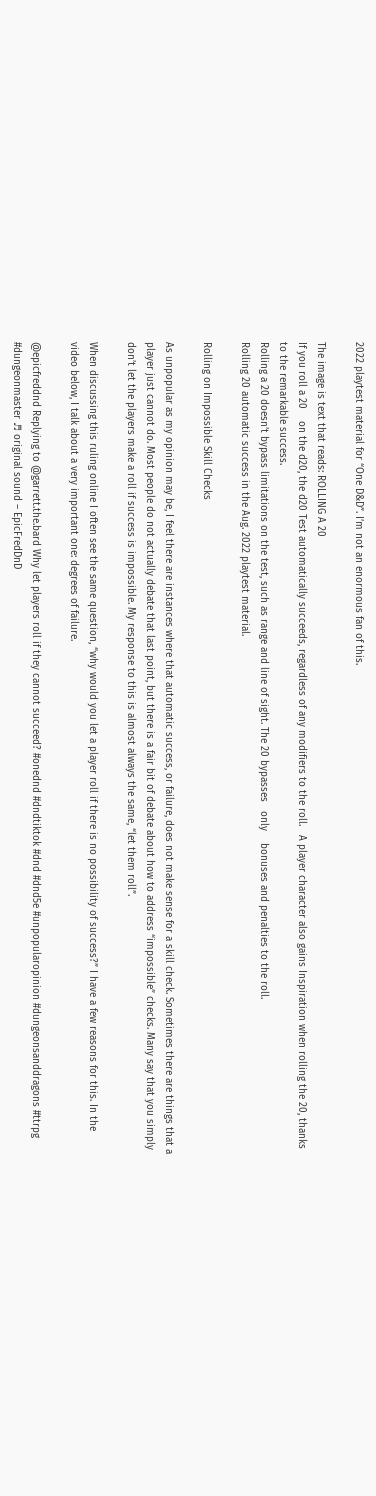2022 playtest material for “One D&D”. I’m not an enormous fan of this.

The image is text that reads: ROLLING A 20
If you roll a 20    on the d20, the d20 Test automatically succeeds, regardless of any modifiers to the roll.   A player character also gains Inspiration when rolling the 20, thanks to the remarkable success.
Rolling a 20 doesn’t bypass limitations on the test, such as range and line of sight. The 20 bypasses   only    bonuses and penalties to the roll.
Rolling 20 automatic success in the Aug. 2022 playtest material.

Rolling on Impossible Skill Checks

As unpopular as my opinion may be, I feel there are instances where that automatic success, or failure, does not make sense for a skill check. Sometimes there are things that a player just cannot do. Most people do not actually debate that last point, but there is a fair bit of debate about how to address “impossible” checks. Many say that you simply don’t let the players make a roll if success is impossible. My response to this is almost always the same, “let them roll”.

When discussing this ruling online I often see the same question, “why would you let a player roll if there is no possibility of success?” I have a few reasons for this. In the video below, I talk about a very important one: degrees of failure.

@epicfreddnd Replying to @garrett.the.bard Why let players roll if they cannot succeed? #onednd #dndtiktok #dnd #dnd5e #unpopularopinion #dungeonsanddragons #ttrpg #dungeonmaster ♬ original sound – EpicFredDnD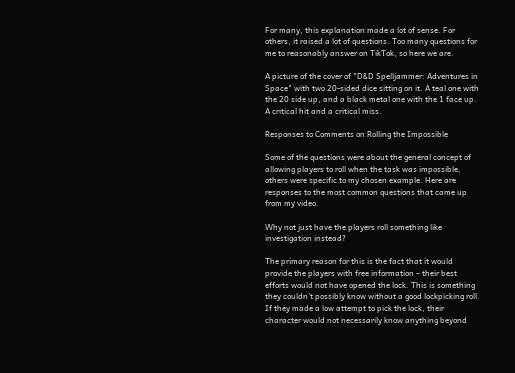For many, this explanation made a lot of sense. For others, it raised a lot of questions. Too many questions for me to reasonably answer on TikTok, so here we are.

A picture of the cover of "D&D Spelljammer: Adventures in Space" with two 20-sided dice sitting on it. A teal one with the 20 side up, and a black metal one with the 1 face up.
A critical hit and a critical miss.

Responses to Comments on Rolling the Impossible

Some of the questions were about the general concept of allowing players to roll when the task was impossible, others were specific to my chosen example. Here are responses to the most common questions that came up from my video.

Why not just have the players roll something like investigation instead?

The primary reason for this is the fact that it would provide the players with free information – their best efforts would not have opened the lock. This is something they couldn’t possibly know without a good lockpicking roll. If they made a low attempt to pick the lock, their character would not necessarily know anything beyond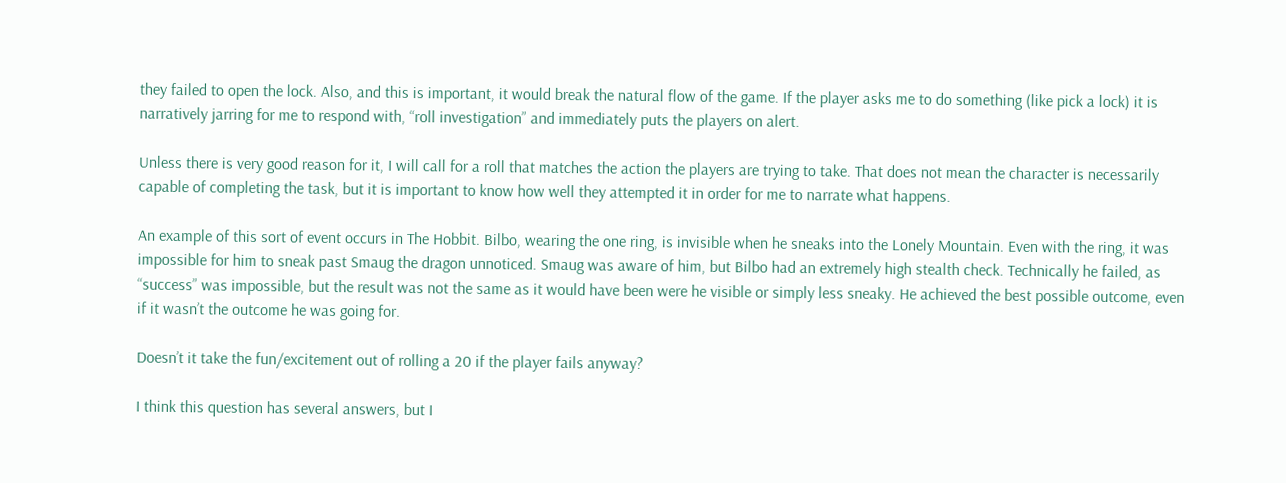they failed to open the lock. Also, and this is important, it would break the natural flow of the game. If the player asks me to do something (like pick a lock) it is narratively jarring for me to respond with, “roll investigation” and immediately puts the players on alert.

Unless there is very good reason for it, I will call for a roll that matches the action the players are trying to take. That does not mean the character is necessarily capable of completing the task, but it is important to know how well they attempted it in order for me to narrate what happens.

An example of this sort of event occurs in The Hobbit. Bilbo, wearing the one ring, is invisible when he sneaks into the Lonely Mountain. Even with the ring, it was impossible for him to sneak past Smaug the dragon unnoticed. Smaug was aware of him, but Bilbo had an extremely high stealth check. Technically he failed, as “success” was impossible, but the result was not the same as it would have been were he visible or simply less sneaky. He achieved the best possible outcome, even if it wasn’t the outcome he was going for.

Doesn’t it take the fun/excitement out of rolling a 20 if the player fails anyway?

I think this question has several answers, but I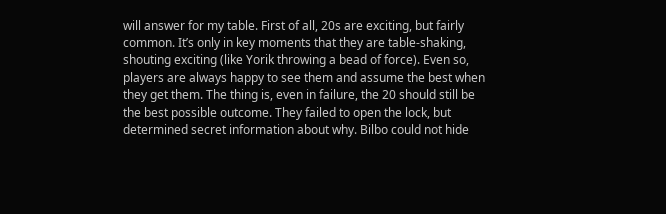will answer for my table. First of all, 20s are exciting, but fairly common. It’s only in key moments that they are table-shaking, shouting exciting (like Yorik throwing a bead of force). Even so, players are always happy to see them and assume the best when they get them. The thing is, even in failure, the 20 should still be the best possible outcome. They failed to open the lock, but determined secret information about why. Bilbo could not hide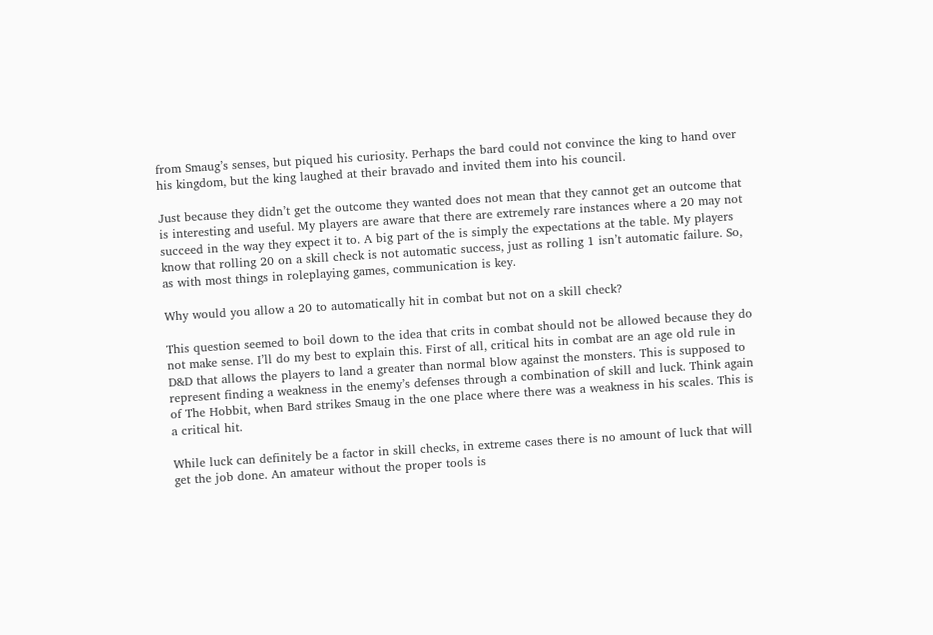from Smaug’s senses, but piqued his curiosity. Perhaps the bard could not convince the king to hand over his kingdom, but the king laughed at their bravado and invited them into his council.

Just because they didn’t get the outcome they wanted does not mean that they cannot get an outcome that is interesting and useful. My players are aware that there are extremely rare instances where a 20 may not succeed in the way they expect it to. A big part of the is simply the expectations at the table. My players know that rolling 20 on a skill check is not automatic success, just as rolling 1 isn’t automatic failure. So, as with most things in roleplaying games, communication is key.

Why would you allow a 20 to automatically hit in combat but not on a skill check?

This question seemed to boil down to the idea that crits in combat should not be allowed because they do not make sense. I’ll do my best to explain this. First of all, critical hits in combat are an age old rule in D&D that allows the players to land a greater than normal blow against the monsters. This is supposed to represent finding a weakness in the enemy’s defenses through a combination of skill and luck. Think again of The Hobbit, when Bard strikes Smaug in the one place where there was a weakness in his scales. This is a critical hit.

While luck can definitely be a factor in skill checks, in extreme cases there is no amount of luck that will get the job done. An amateur without the proper tools is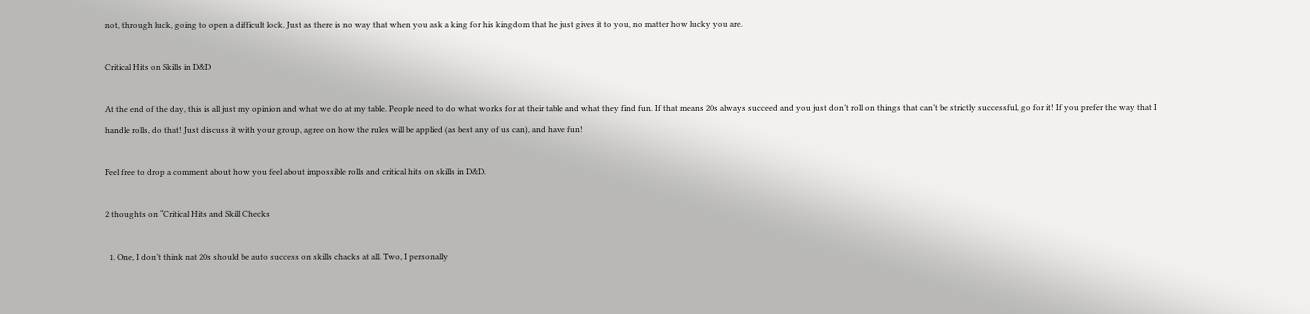not, through luck, going to open a difficult lock. Just as there is no way that when you ask a king for his kingdom that he just gives it to you, no matter how lucky you are.

Critical Hits on Skills in D&D

At the end of the day, this is all just my opinion and what we do at my table. People need to do what works for at their table and what they find fun. If that means 20s always succeed and you just don’t roll on things that can’t be strictly successful, go for it! If you prefer the way that I handle rolls, do that! Just discuss it with your group, agree on how the rules will be applied (as best any of us can), and have fun!

Feel free to drop a comment about how you feel about impossible rolls and critical hits on skills in D&D.

2 thoughts on “Critical Hits and Skill Checks

  1. One, I don’t think nat 20s should be auto success on skills chacks at all. Two, I personally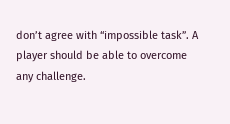don’t agree with “impossible task”. A player should be able to overcome any challenge.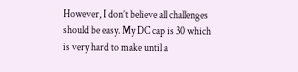However, I don’t believe all challenges should be easy. My DC cap is 30 which is very hard to make until a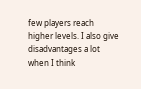few players reach higher levels. I also give disadvantages a lot when I think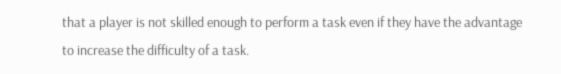that a player is not skilled enough to perform a task even if they have the advantage to increase the difficulty of a task.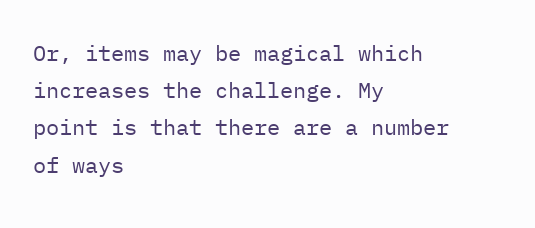Or, items may be magical which increases the challenge. My point is that there are a number of ways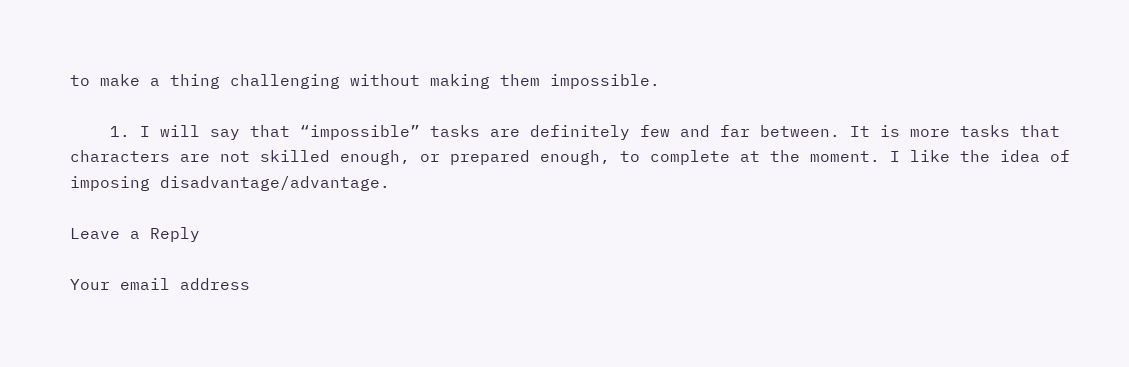to make a thing challenging without making them impossible.

    1. I will say that “impossible” tasks are definitely few and far between. It is more tasks that characters are not skilled enough, or prepared enough, to complete at the moment. I like the idea of imposing disadvantage/advantage.

Leave a Reply

Your email address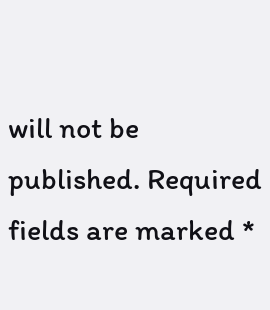will not be published. Required fields are marked *